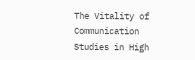The Vitality of Communication Studies in High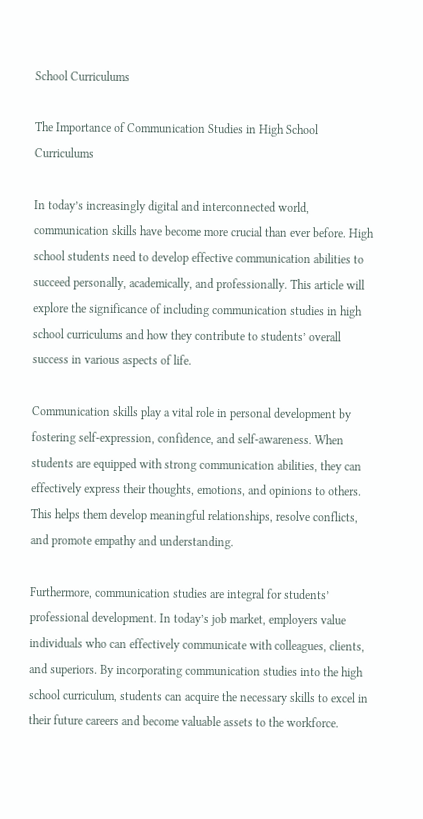School Curriculums

The Importance of Communication Studies in High School Curriculums

In today’s increasingly digital and interconnected world, communication skills have become more crucial than ever before. High school students need to develop effective communication abilities to succeed personally, academically, and professionally. This article will explore the significance of including communication studies in high school curriculums and how they contribute to students’ overall success in various aspects of life.

Communication skills play a vital role in personal development by fostering self-expression, confidence, and self-awareness. When students are equipped with strong communication abilities, they can effectively express their thoughts, emotions, and opinions to others. This helps them develop meaningful relationships, resolve conflicts, and promote empathy and understanding.

Furthermore, communication studies are integral for students’ professional development. In today’s job market, employers value individuals who can effectively communicate with colleagues, clients, and superiors. By incorporating communication studies into the high school curriculum, students can acquire the necessary skills to excel in their future careers and become valuable assets to the workforce.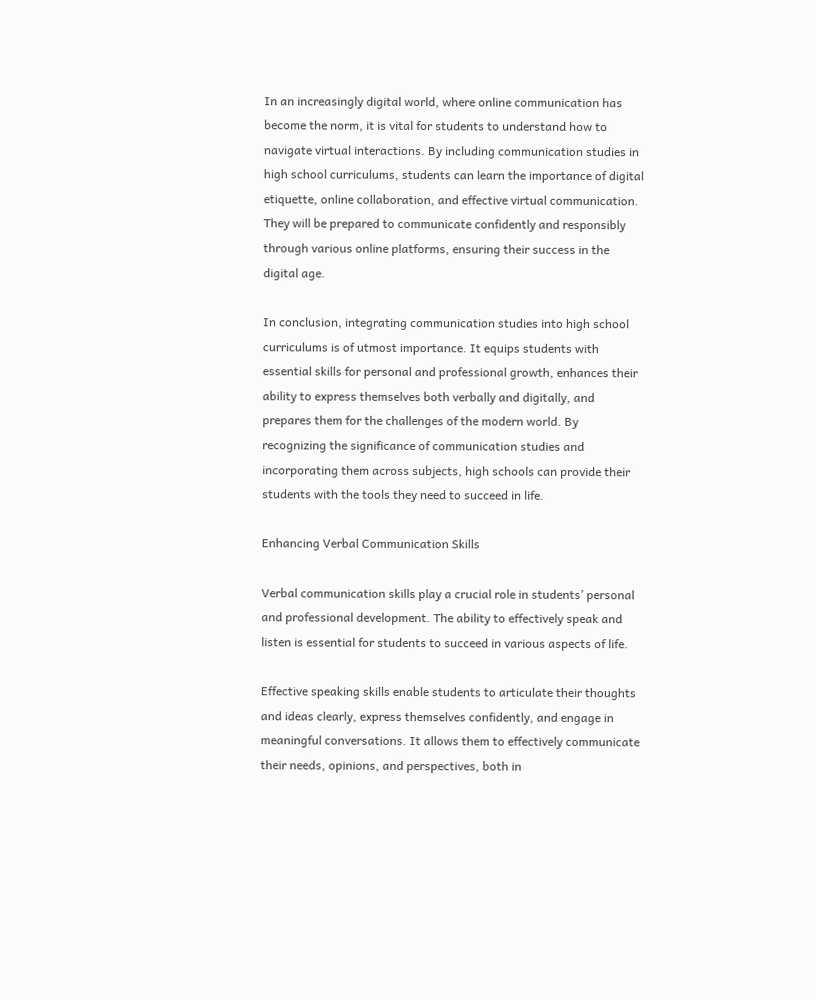In an increasingly digital world, where online communication has become the norm, it is vital for students to understand how to navigate virtual interactions. By including communication studies in high school curriculums, students can learn the importance of digital etiquette, online collaboration, and effective virtual communication. They will be prepared to communicate confidently and responsibly through various online platforms, ensuring their success in the digital age.

In conclusion, integrating communication studies into high school curriculums is of utmost importance. It equips students with essential skills for personal and professional growth, enhances their ability to express themselves both verbally and digitally, and prepares them for the challenges of the modern world. By recognizing the significance of communication studies and incorporating them across subjects, high schools can provide their students with the tools they need to succeed in life.

Enhancing Verbal Communication Skills

Verbal communication skills play a crucial role in students’ personal and professional development. The ability to effectively speak and listen is essential for students to succeed in various aspects of life.

Effective speaking skills enable students to articulate their thoughts and ideas clearly, express themselves confidently, and engage in meaningful conversations. It allows them to effectively communicate their needs, opinions, and perspectives, both in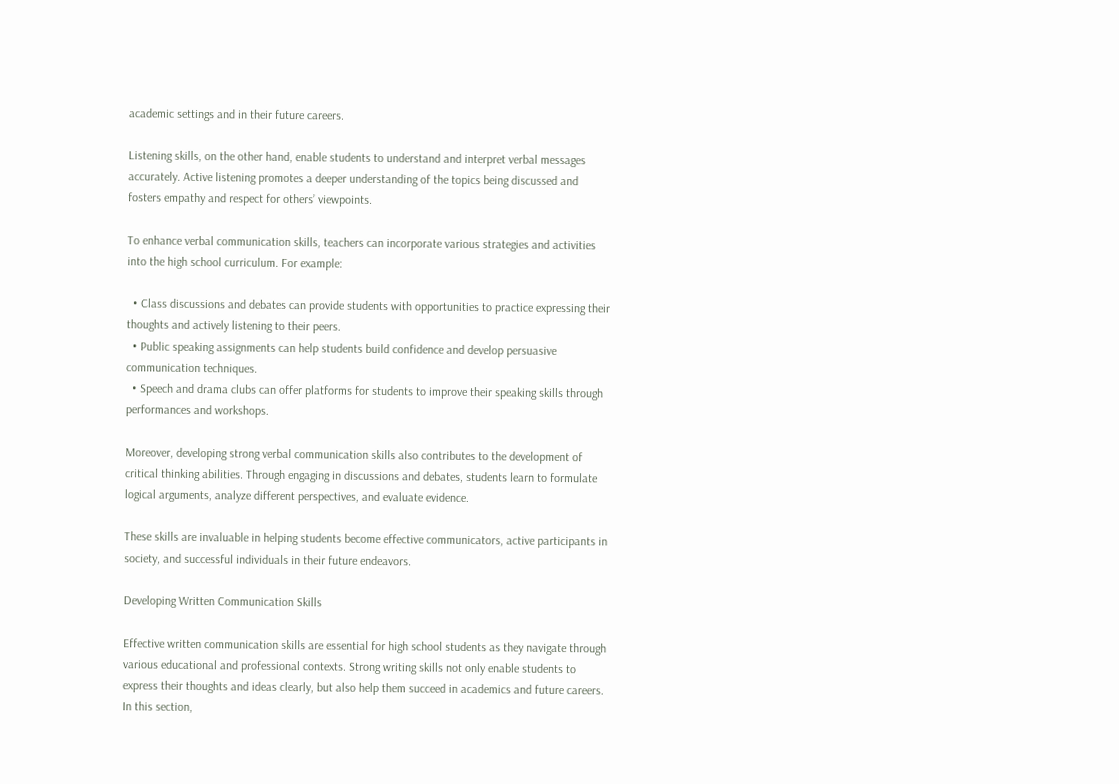academic settings and in their future careers.

Listening skills, on the other hand, enable students to understand and interpret verbal messages accurately. Active listening promotes a deeper understanding of the topics being discussed and fosters empathy and respect for others’ viewpoints.

To enhance verbal communication skills, teachers can incorporate various strategies and activities into the high school curriculum. For example:

  • Class discussions and debates can provide students with opportunities to practice expressing their thoughts and actively listening to their peers.
  • Public speaking assignments can help students build confidence and develop persuasive communication techniques.
  • Speech and drama clubs can offer platforms for students to improve their speaking skills through performances and workshops.

Moreover, developing strong verbal communication skills also contributes to the development of critical thinking abilities. Through engaging in discussions and debates, students learn to formulate logical arguments, analyze different perspectives, and evaluate evidence.

These skills are invaluable in helping students become effective communicators, active participants in society, and successful individuals in their future endeavors.

Developing Written Communication Skills

Effective written communication skills are essential for high school students as they navigate through various educational and professional contexts. Strong writing skills not only enable students to express their thoughts and ideas clearly, but also help them succeed in academics and future careers. In this section,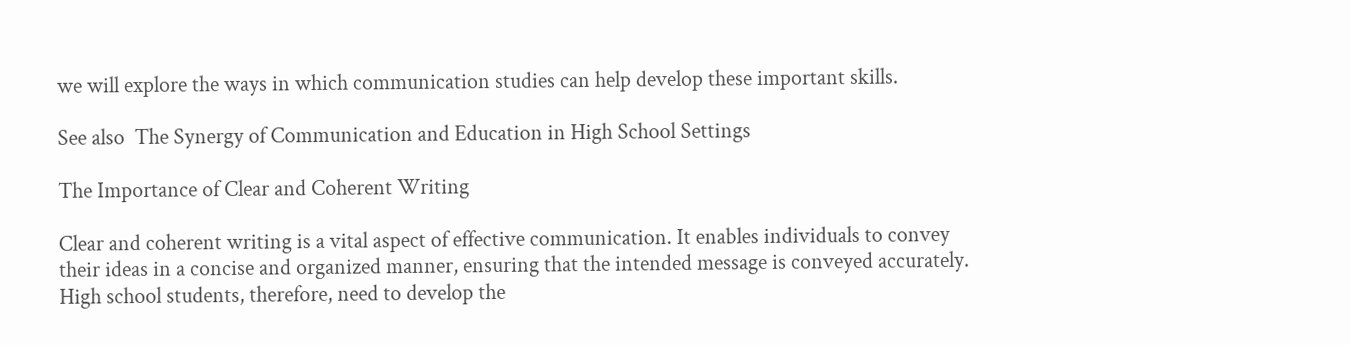we will explore the ways in which communication studies can help develop these important skills.

See also  The Synergy of Communication and Education in High School Settings

The Importance of Clear and Coherent Writing

Clear and coherent writing is a vital aspect of effective communication. It enables individuals to convey their ideas in a concise and organized manner, ensuring that the intended message is conveyed accurately. High school students, therefore, need to develop the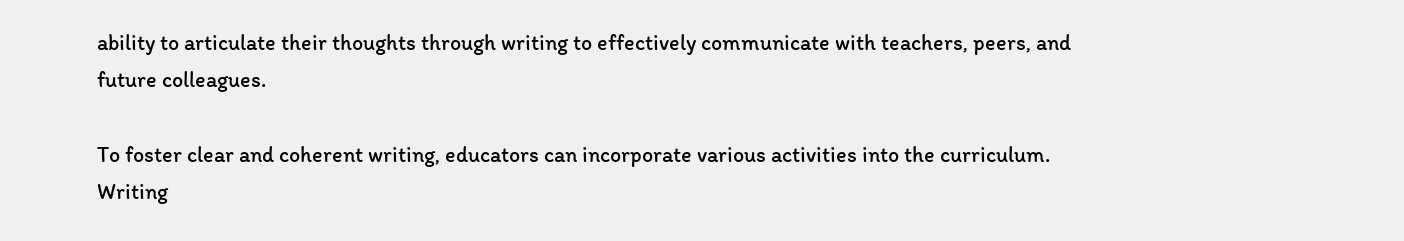ability to articulate their thoughts through writing to effectively communicate with teachers, peers, and future colleagues.

To foster clear and coherent writing, educators can incorporate various activities into the curriculum. Writing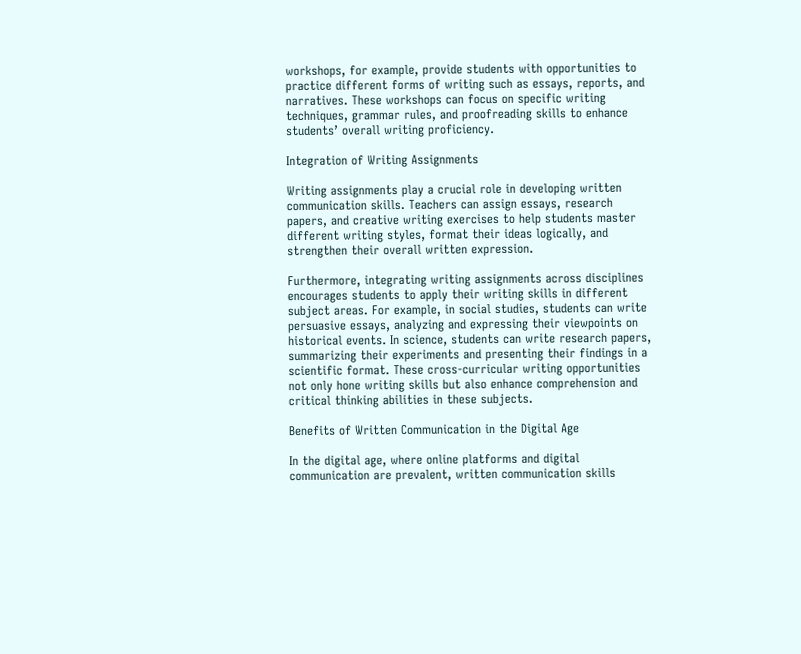workshops, for example, provide students with opportunities to practice different forms of writing such as essays, reports, and narratives. These workshops can focus on specific writing techniques, grammar rules, and proofreading skills to enhance students’ overall writing proficiency.

Integration of Writing Assignments

Writing assignments play a crucial role in developing written communication skills. Teachers can assign essays, research papers, and creative writing exercises to help students master different writing styles, format their ideas logically, and strengthen their overall written expression.

Furthermore, integrating writing assignments across disciplines encourages students to apply their writing skills in different subject areas. For example, in social studies, students can write persuasive essays, analyzing and expressing their viewpoints on historical events. In science, students can write research papers, summarizing their experiments and presenting their findings in a scientific format. These cross-curricular writing opportunities not only hone writing skills but also enhance comprehension and critical thinking abilities in these subjects.

Benefits of Written Communication in the Digital Age

In the digital age, where online platforms and digital communication are prevalent, written communication skills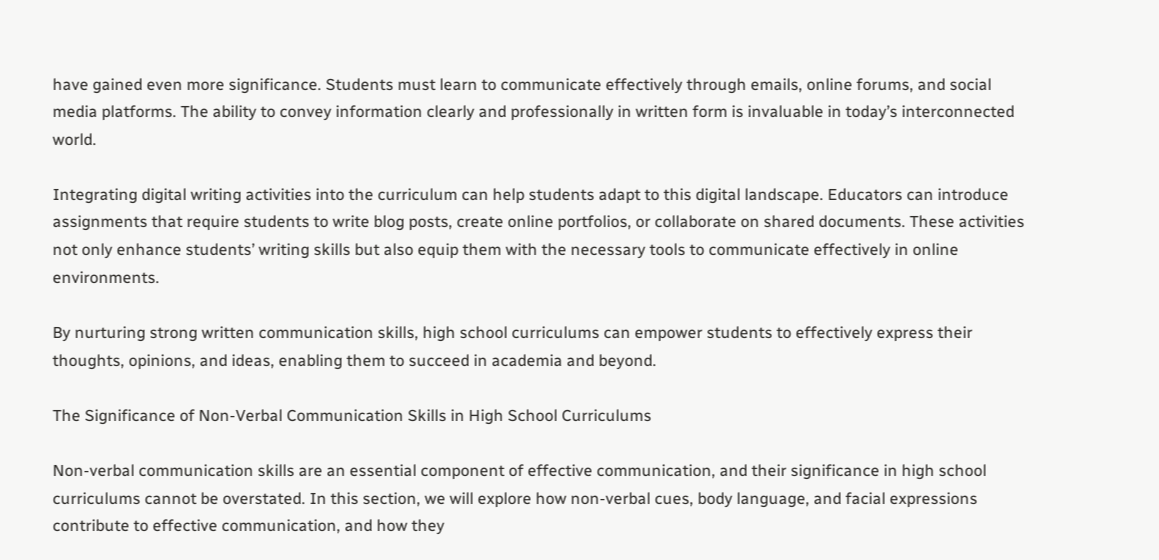have gained even more significance. Students must learn to communicate effectively through emails, online forums, and social media platforms. The ability to convey information clearly and professionally in written form is invaluable in today’s interconnected world.

Integrating digital writing activities into the curriculum can help students adapt to this digital landscape. Educators can introduce assignments that require students to write blog posts, create online portfolios, or collaborate on shared documents. These activities not only enhance students’ writing skills but also equip them with the necessary tools to communicate effectively in online environments.

By nurturing strong written communication skills, high school curriculums can empower students to effectively express their thoughts, opinions, and ideas, enabling them to succeed in academia and beyond.

The Significance of Non-Verbal Communication Skills in High School Curriculums

Non-verbal communication skills are an essential component of effective communication, and their significance in high school curriculums cannot be overstated. In this section, we will explore how non-verbal cues, body language, and facial expressions contribute to effective communication, and how they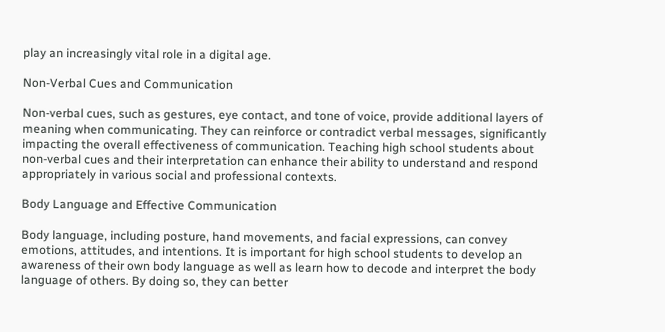play an increasingly vital role in a digital age.

Non-Verbal Cues and Communication

Non-verbal cues, such as gestures, eye contact, and tone of voice, provide additional layers of meaning when communicating. They can reinforce or contradict verbal messages, significantly impacting the overall effectiveness of communication. Teaching high school students about non-verbal cues and their interpretation can enhance their ability to understand and respond appropriately in various social and professional contexts.

Body Language and Effective Communication

Body language, including posture, hand movements, and facial expressions, can convey emotions, attitudes, and intentions. It is important for high school students to develop an awareness of their own body language as well as learn how to decode and interpret the body language of others. By doing so, they can better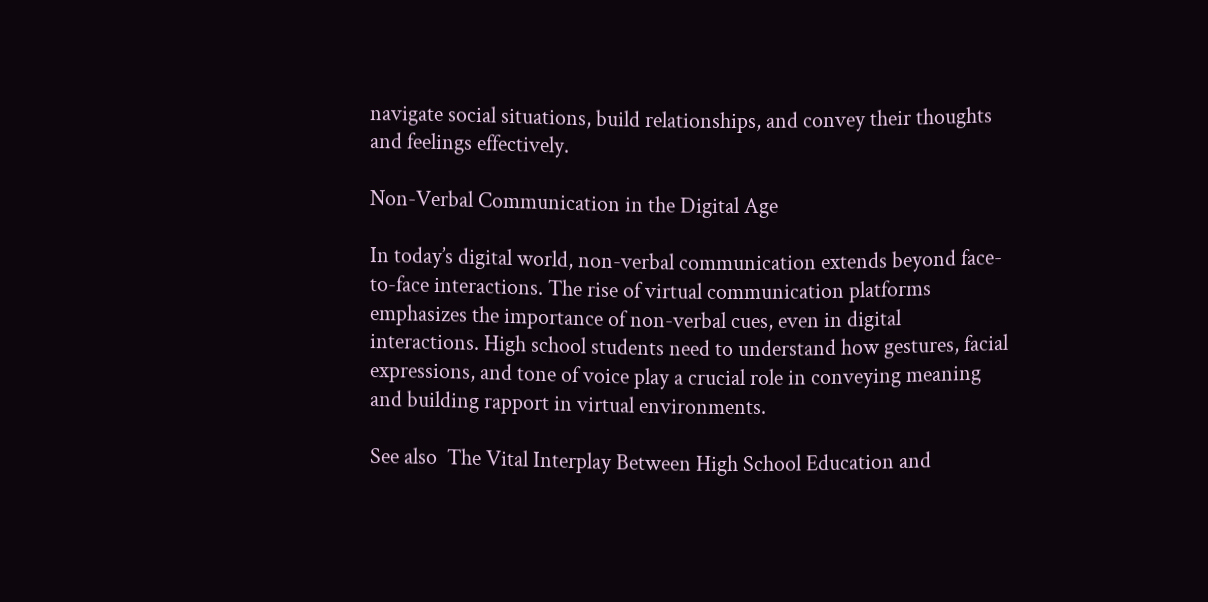navigate social situations, build relationships, and convey their thoughts and feelings effectively.

Non-Verbal Communication in the Digital Age

In today’s digital world, non-verbal communication extends beyond face-to-face interactions. The rise of virtual communication platforms emphasizes the importance of non-verbal cues, even in digital interactions. High school students need to understand how gestures, facial expressions, and tone of voice play a crucial role in conveying meaning and building rapport in virtual environments.

See also  The Vital Interplay Between High School Education and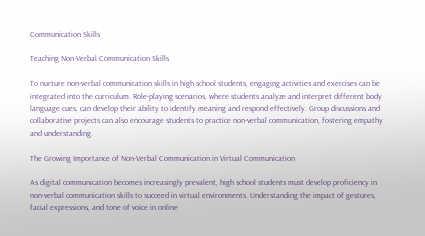Communication Skills

Teaching Non-Verbal Communication Skills

To nurture non-verbal communication skills in high school students, engaging activities and exercises can be integrated into the curriculum. Role-playing scenarios, where students analyze and interpret different body language cues, can develop their ability to identify meaning and respond effectively. Group discussions and collaborative projects can also encourage students to practice non-verbal communication, fostering empathy and understanding.

The Growing Importance of Non-Verbal Communication in Virtual Communication

As digital communication becomes increasingly prevalent, high school students must develop proficiency in non-verbal communication skills to succeed in virtual environments. Understanding the impact of gestures, facial expressions, and tone of voice in online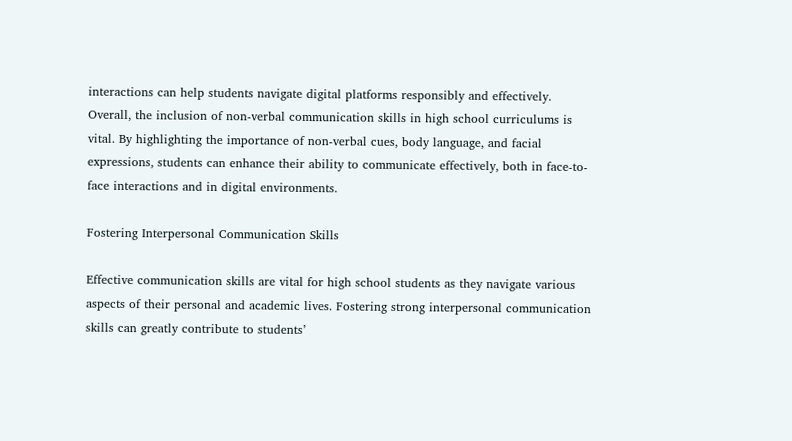interactions can help students navigate digital platforms responsibly and effectively.
Overall, the inclusion of non-verbal communication skills in high school curriculums is vital. By highlighting the importance of non-verbal cues, body language, and facial expressions, students can enhance their ability to communicate effectively, both in face-to-face interactions and in digital environments.

Fostering Interpersonal Communication Skills

Effective communication skills are vital for high school students as they navigate various aspects of their personal and academic lives. Fostering strong interpersonal communication skills can greatly contribute to students’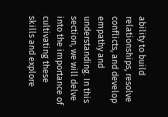ability to build relationships, resolve conflicts, and develop empathy and understanding. In this section, we will delve into the importance of cultivating these skills and explore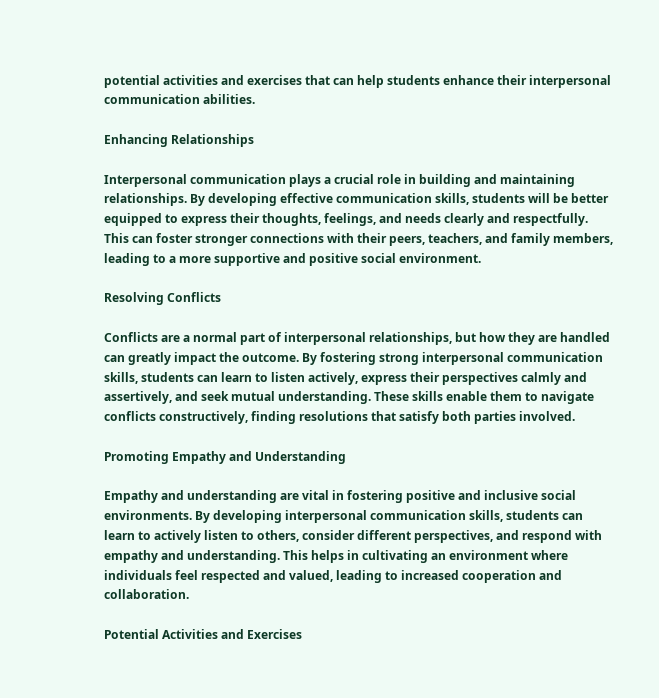potential activities and exercises that can help students enhance their interpersonal communication abilities.

Enhancing Relationships

Interpersonal communication plays a crucial role in building and maintaining relationships. By developing effective communication skills, students will be better equipped to express their thoughts, feelings, and needs clearly and respectfully. This can foster stronger connections with their peers, teachers, and family members, leading to a more supportive and positive social environment.

Resolving Conflicts

Conflicts are a normal part of interpersonal relationships, but how they are handled can greatly impact the outcome. By fostering strong interpersonal communication skills, students can learn to listen actively, express their perspectives calmly and assertively, and seek mutual understanding. These skills enable them to navigate conflicts constructively, finding resolutions that satisfy both parties involved.

Promoting Empathy and Understanding

Empathy and understanding are vital in fostering positive and inclusive social environments. By developing interpersonal communication skills, students can learn to actively listen to others, consider different perspectives, and respond with empathy and understanding. This helps in cultivating an environment where individuals feel respected and valued, leading to increased cooperation and collaboration.

Potential Activities and Exercises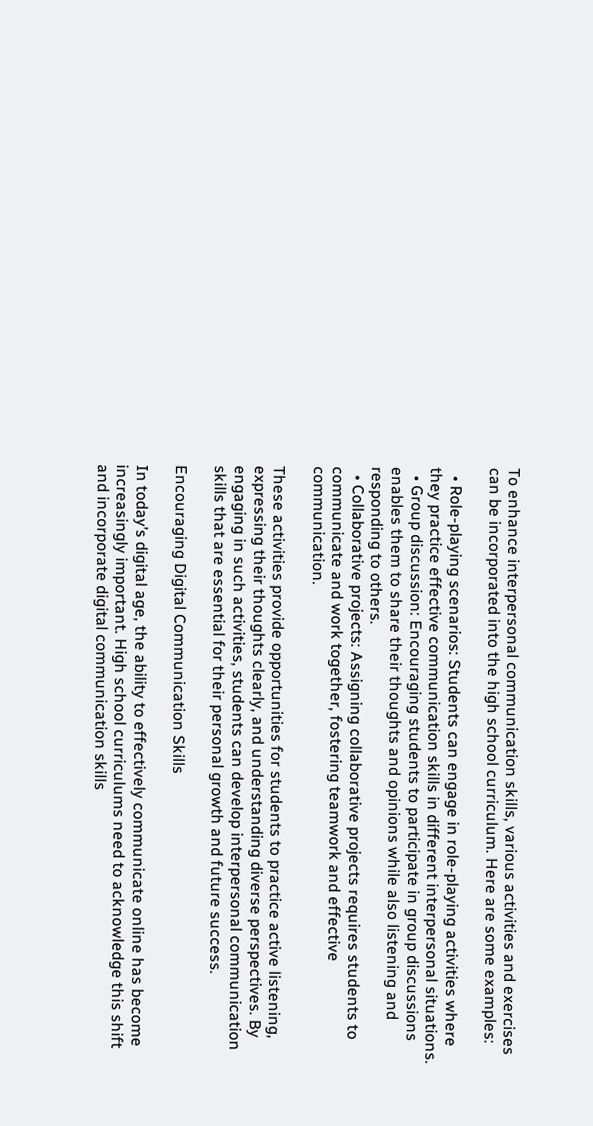To enhance interpersonal communication skills, various activities and exercises can be incorporated into the high school curriculum. Here are some examples:

  • Role-playing scenarios: Students can engage in role-playing activities where they practice effective communication skills in different interpersonal situations.
  • Group discussion: Encouraging students to participate in group discussions enables them to share their thoughts and opinions while also listening and responding to others.
  • Collaborative projects: Assigning collaborative projects requires students to communicate and work together, fostering teamwork and effective communication.

These activities provide opportunities for students to practice active listening, expressing their thoughts clearly, and understanding diverse perspectives. By engaging in such activities, students can develop interpersonal communication skills that are essential for their personal growth and future success.

Encouraging Digital Communication Skills

In today’s digital age, the ability to effectively communicate online has become increasingly important. High school curriculums need to acknowledge this shift and incorporate digital communication skills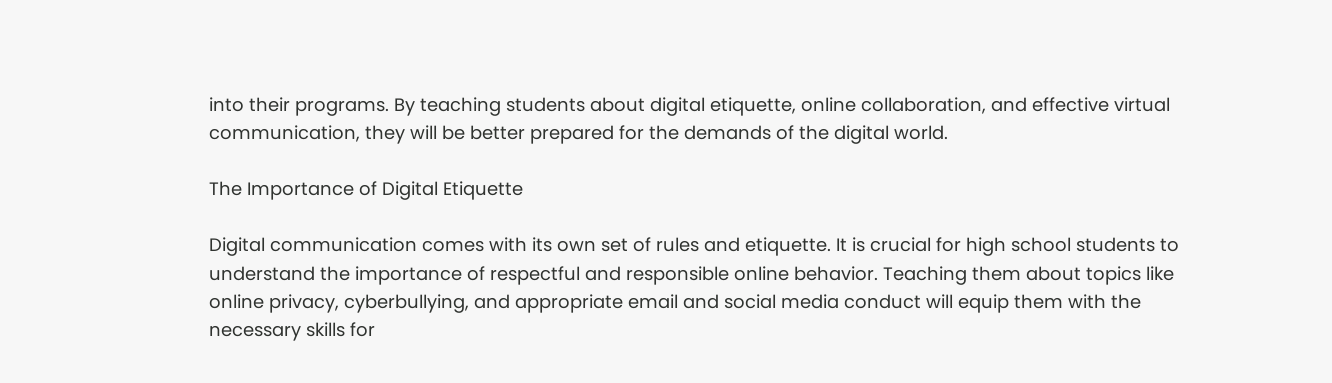into their programs. By teaching students about digital etiquette, online collaboration, and effective virtual communication, they will be better prepared for the demands of the digital world.

The Importance of Digital Etiquette

Digital communication comes with its own set of rules and etiquette. It is crucial for high school students to understand the importance of respectful and responsible online behavior. Teaching them about topics like online privacy, cyberbullying, and appropriate email and social media conduct will equip them with the necessary skills for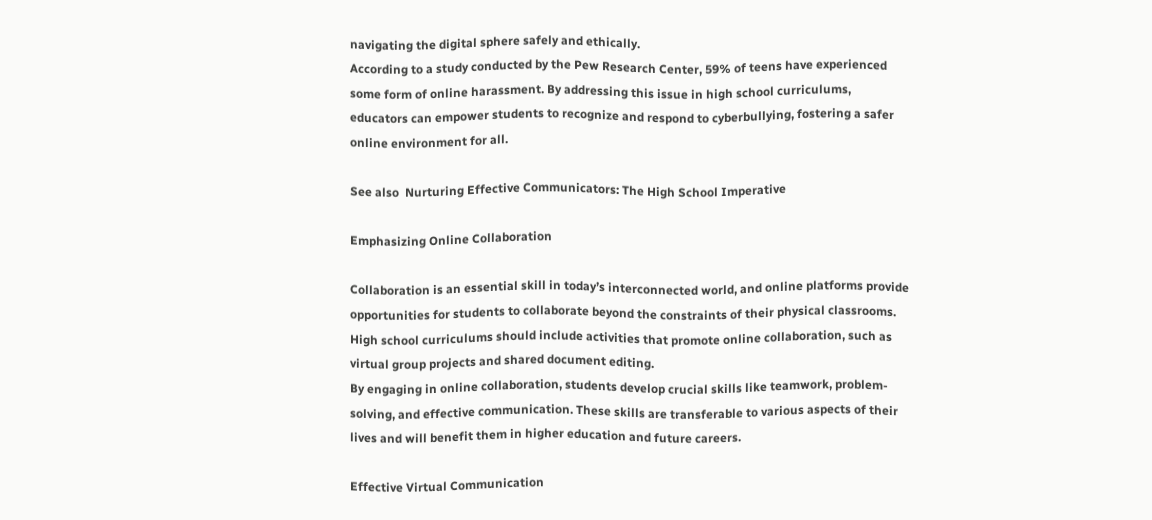navigating the digital sphere safely and ethically.
According to a study conducted by the Pew Research Center, 59% of teens have experienced some form of online harassment. By addressing this issue in high school curriculums, educators can empower students to recognize and respond to cyberbullying, fostering a safer online environment for all.

See also  Nurturing Effective Communicators: The High School Imperative

Emphasizing Online Collaboration

Collaboration is an essential skill in today’s interconnected world, and online platforms provide opportunities for students to collaborate beyond the constraints of their physical classrooms. High school curriculums should include activities that promote online collaboration, such as virtual group projects and shared document editing.
By engaging in online collaboration, students develop crucial skills like teamwork, problem-solving, and effective communication. These skills are transferable to various aspects of their lives and will benefit them in higher education and future careers.

Effective Virtual Communication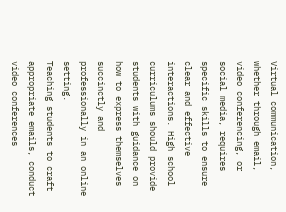Virtual communication, whether through email, video conferencing, or social media, requires specific skills to ensure clear and effective interactions. High school curriculums should provide students with guidance on how to express themselves succinctly and professionally in an online setting.
Teaching students to craft appropriate emails, conduct video conferences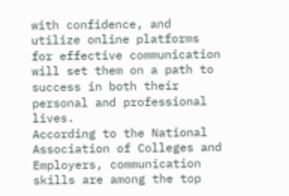with confidence, and utilize online platforms for effective communication will set them on a path to success in both their personal and professional lives.
According to the National Association of Colleges and Employers, communication skills are among the top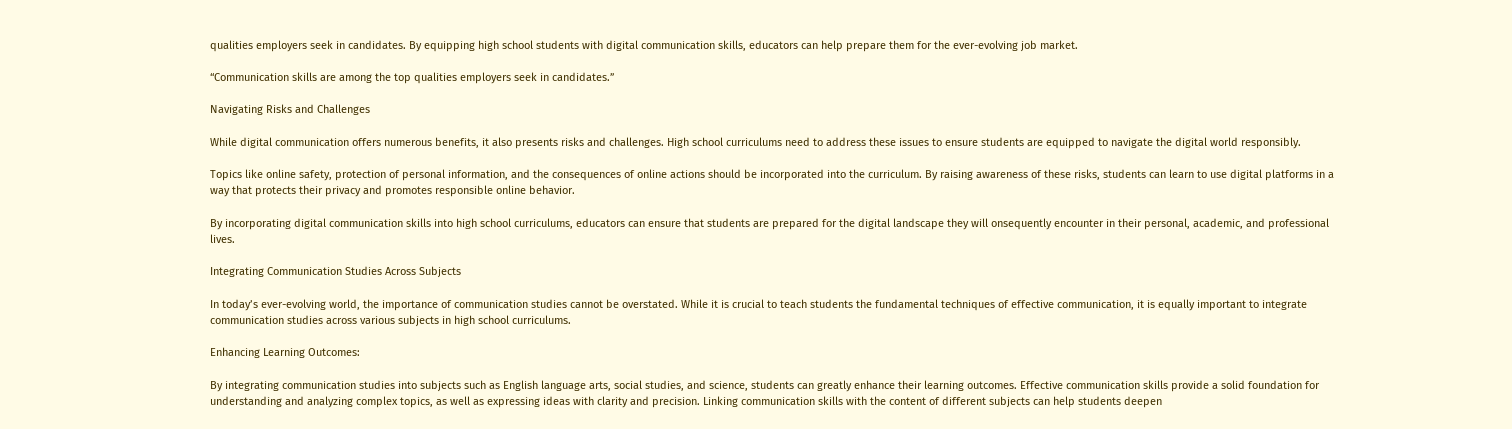qualities employers seek in candidates. By equipping high school students with digital communication skills, educators can help prepare them for the ever-evolving job market.

“Communication skills are among the top qualities employers seek in candidates.”

Navigating Risks and Challenges

While digital communication offers numerous benefits, it also presents risks and challenges. High school curriculums need to address these issues to ensure students are equipped to navigate the digital world responsibly.

Topics like online safety, protection of personal information, and the consequences of online actions should be incorporated into the curriculum. By raising awareness of these risks, students can learn to use digital platforms in a way that protects their privacy and promotes responsible online behavior.

By incorporating digital communication skills into high school curriculums, educators can ensure that students are prepared for the digital landscape they will onsequently encounter in their personal, academic, and professional lives.

Integrating Communication Studies Across Subjects

In today’s ever-evolving world, the importance of communication studies cannot be overstated. While it is crucial to teach students the fundamental techniques of effective communication, it is equally important to integrate communication studies across various subjects in high school curriculums.

Enhancing Learning Outcomes:

By integrating communication studies into subjects such as English language arts, social studies, and science, students can greatly enhance their learning outcomes. Effective communication skills provide a solid foundation for understanding and analyzing complex topics, as well as expressing ideas with clarity and precision. Linking communication skills with the content of different subjects can help students deepen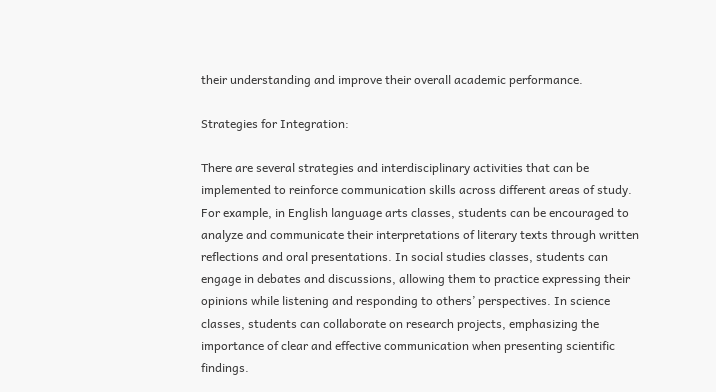their understanding and improve their overall academic performance.

Strategies for Integration:

There are several strategies and interdisciplinary activities that can be implemented to reinforce communication skills across different areas of study. For example, in English language arts classes, students can be encouraged to analyze and communicate their interpretations of literary texts through written reflections and oral presentations. In social studies classes, students can engage in debates and discussions, allowing them to practice expressing their opinions while listening and responding to others’ perspectives. In science classes, students can collaborate on research projects, emphasizing the importance of clear and effective communication when presenting scientific findings.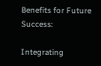Benefits for Future Success:

Integrating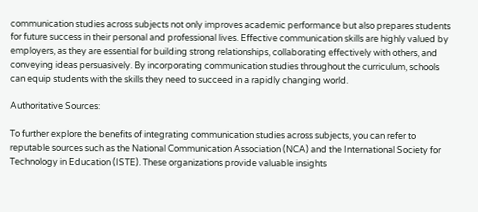communication studies across subjects not only improves academic performance but also prepares students for future success in their personal and professional lives. Effective communication skills are highly valued by employers, as they are essential for building strong relationships, collaborating effectively with others, and conveying ideas persuasively. By incorporating communication studies throughout the curriculum, schools can equip students with the skills they need to succeed in a rapidly changing world.

Authoritative Sources:

To further explore the benefits of integrating communication studies across subjects, you can refer to reputable sources such as the National Communication Association (NCA) and the International Society for Technology in Education (ISTE). These organizations provide valuable insights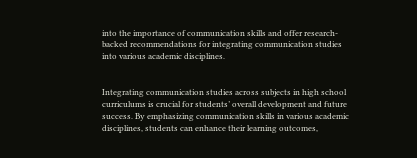into the importance of communication skills and offer research-backed recommendations for integrating communication studies into various academic disciplines.


Integrating communication studies across subjects in high school curriculums is crucial for students’ overall development and future success. By emphasizing communication skills in various academic disciplines, students can enhance their learning outcomes,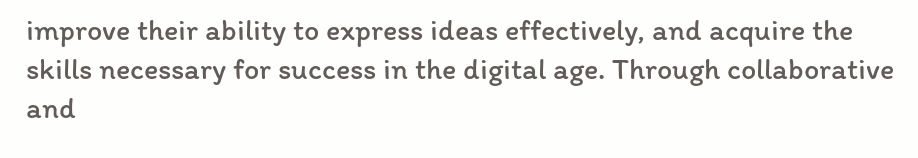improve their ability to express ideas effectively, and acquire the skills necessary for success in the digital age. Through collaborative and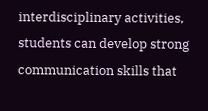interdisciplinary activities, students can develop strong communication skills that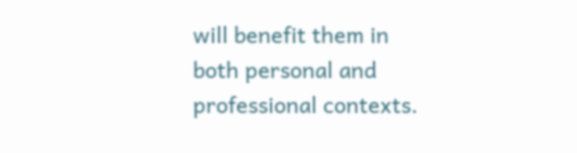will benefit them in both personal and professional contexts.